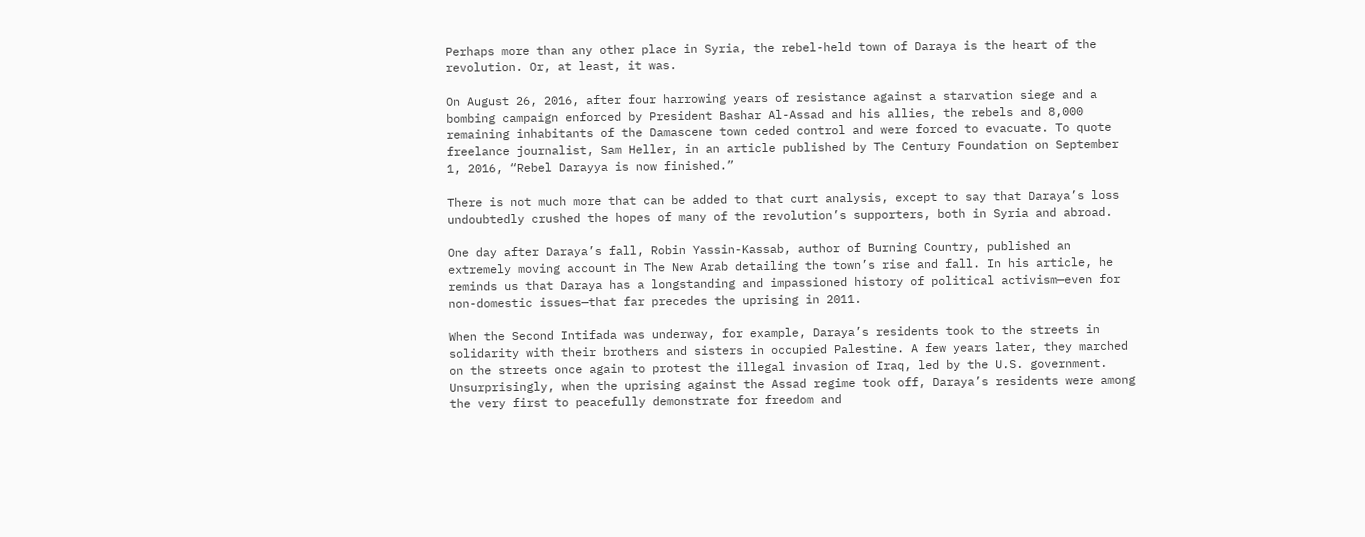Perhaps more than any other place in Syria, the rebel-held town of Daraya is the heart of the revolution. Or, at least, it was.

On August 26, 2016, after four harrowing years of resistance against a starvation siege and a bombing campaign enforced by President Bashar Al-Assad and his allies, the rebels and 8,000 remaining inhabitants of the Damascene town ceded control and were forced to evacuate. To quote freelance journalist, Sam Heller, in an article published by The Century Foundation on September 1, 2016, “Rebel Darayya is now finished.”

There is not much more that can be added to that curt analysis, except to say that Daraya’s loss undoubtedly crushed the hopes of many of the revolution’s supporters, both in Syria and abroad.

One day after Daraya’s fall, Robin Yassin-Kassab, author of Burning Country, published an extremely moving account in The New Arab detailing the town’s rise and fall. In his article, he reminds us that Daraya has a longstanding and impassioned history of political activism—even for non-domestic issues—that far precedes the uprising in 2011.

When the Second Intifada was underway, for example, Daraya’s residents took to the streets in solidarity with their brothers and sisters in occupied Palestine. A few years later, they marched on the streets once again to protest the illegal invasion of Iraq, led by the U.S. government. Unsurprisingly, when the uprising against the Assad regime took off, Daraya’s residents were among the very first to peacefully demonstrate for freedom and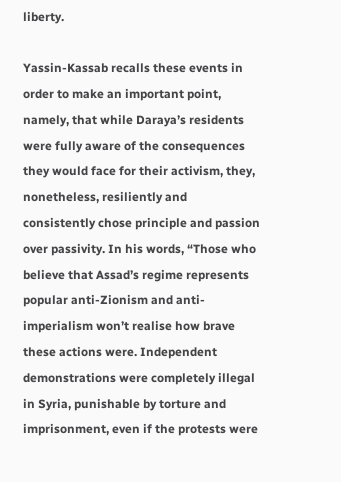liberty.

Yassin-Kassab recalls these events in order to make an important point, namely, that while Daraya’s residents were fully aware of the consequences they would face for their activism, they, nonetheless, resiliently and consistently chose principle and passion over passivity. In his words, “Those who believe that Assad’s regime represents popular anti-Zionism and anti-imperialism won’t realise how brave these actions were. Independent demonstrations were completely illegal in Syria, punishable by torture and imprisonment, even if the protests were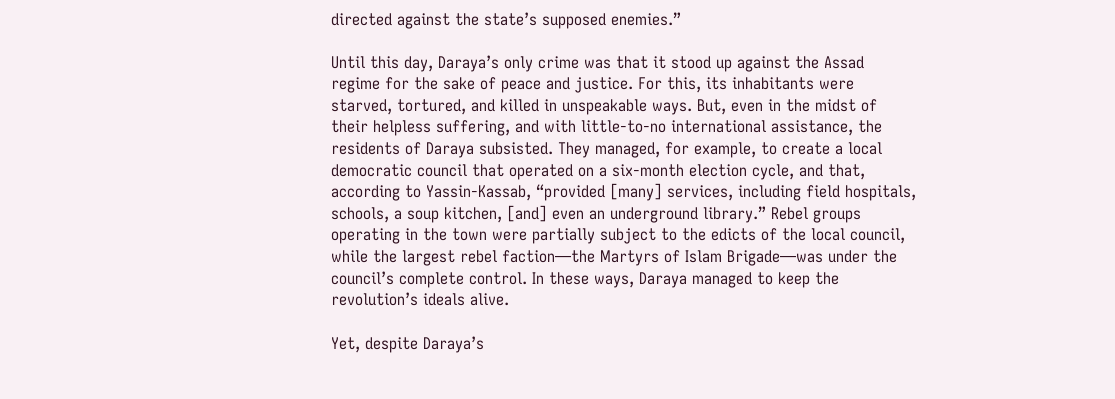directed against the state’s supposed enemies.”

Until this day, Daraya’s only crime was that it stood up against the Assad regime for the sake of peace and justice. For this, its inhabitants were starved, tortured, and killed in unspeakable ways. But, even in the midst of their helpless suffering, and with little-to-no international assistance, the residents of Daraya subsisted. They managed, for example, to create a local democratic council that operated on a six-month election cycle, and that, according to Yassin-Kassab, “provided [many] services, including field hospitals, schools, a soup kitchen, [and] even an underground library.” Rebel groups operating in the town were partially subject to the edicts of the local council, while the largest rebel faction—the Martyrs of Islam Brigade—was under the council’s complete control. In these ways, Daraya managed to keep the revolution’s ideals alive.

Yet, despite Daraya’s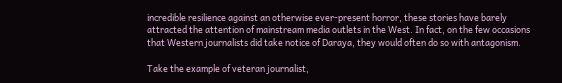incredible resilience against an otherwise ever-present horror, these stories have barely attracted the attention of mainstream media outlets in the West. In fact, on the few occasions that Western journalists did take notice of Daraya, they would often do so with antagonism.

Take the example of veteran journalist,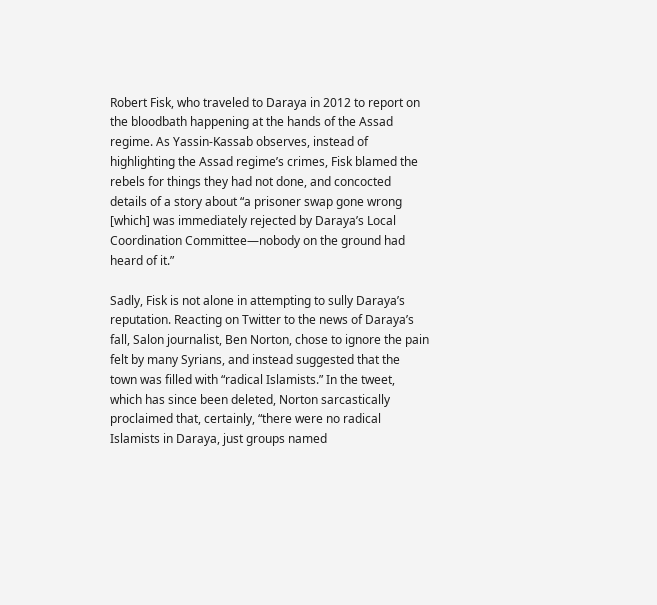Robert Fisk, who traveled to Daraya in 2012 to report on the bloodbath happening at the hands of the Assad regime. As Yassin-Kassab observes, instead of highlighting the Assad regime’s crimes, Fisk blamed the rebels for things they had not done, and concocted details of a story about “a prisoner swap gone wrong [which] was immediately rejected by Daraya’s Local Coordination Committee—nobody on the ground had heard of it.”

Sadly, Fisk is not alone in attempting to sully Daraya’s reputation. Reacting on Twitter to the news of Daraya’s fall, Salon journalist, Ben Norton, chose to ignore the pain felt by many Syrians, and instead suggested that the town was filled with “radical Islamists.” In the tweet, which has since been deleted, Norton sarcastically proclaimed that, certainly, “there were no radical Islamists in Daraya, just groups named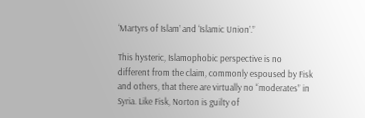‘Martyrs of Islam’ and ‘Islamic Union’.”

This hysteric, Islamophobic perspective is no different from the claim, commonly espoused by Fisk and others, that there are virtually no “moderates” in Syria. Like Fisk, Norton is guilty of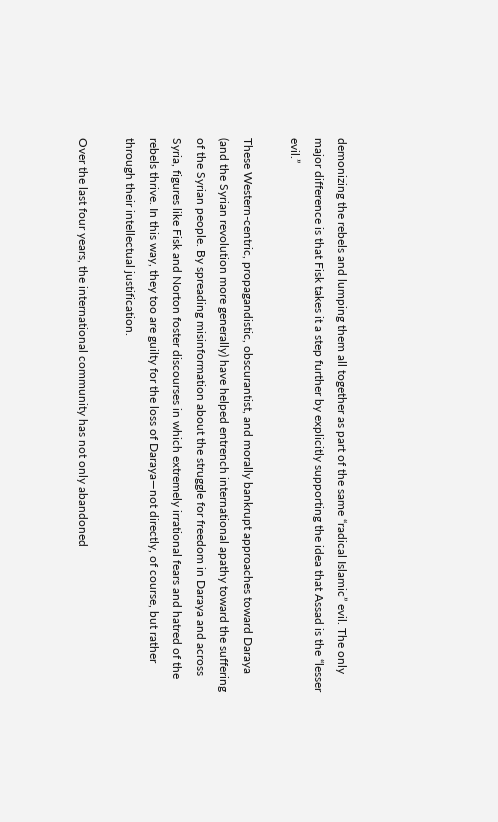demonizing the rebels and lumping them all together as part of the same “radical Islamic” evil. The only major difference is that Fisk takes it a step further by explicitly supporting the idea that Assad is the “lesser evil.”

These Western-centric, propagandistic, obscurantist, and morally bankrupt approaches toward Daraya (and the Syrian revolution more generally) have helped entrench international apathy toward the suffering of the Syrian people. By spreading misinformation about the struggle for freedom in Daraya and across Syria, figures like Fisk and Norton foster discourses in which extremely irrational fears and hatred of the rebels thrive. In this way, they too are guilty for the loss of Daraya—not directly, of course, but rather through their intellectual justification.

Over the last four years, the international community has not only abandoned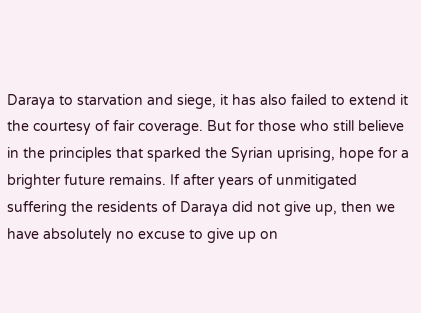Daraya to starvation and siege, it has also failed to extend it the courtesy of fair coverage. But for those who still believe in the principles that sparked the Syrian uprising, hope for a brighter future remains. If after years of unmitigated suffering the residents of Daraya did not give up, then we have absolutely no excuse to give up on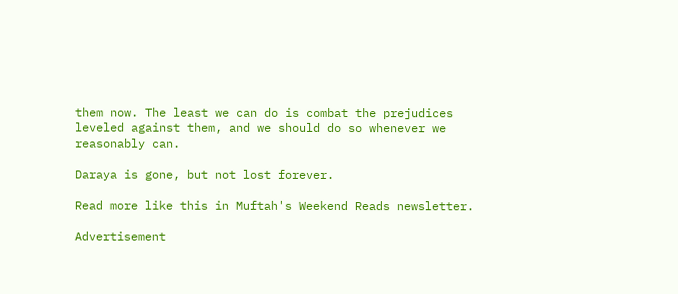them now. The least we can do is combat the prejudices leveled against them, and we should do so whenever we reasonably can.

Daraya is gone, but not lost forever.

Read more like this in Muftah's Weekend Reads newsletter.

Advertisement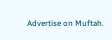Advertise on Muftah.